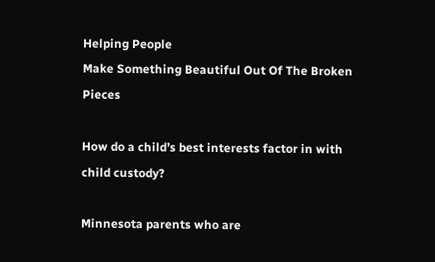Helping People
Make Something Beautiful Out Of The Broken Pieces

How do a child’s best interests factor in with child custody?

Minnesota parents who are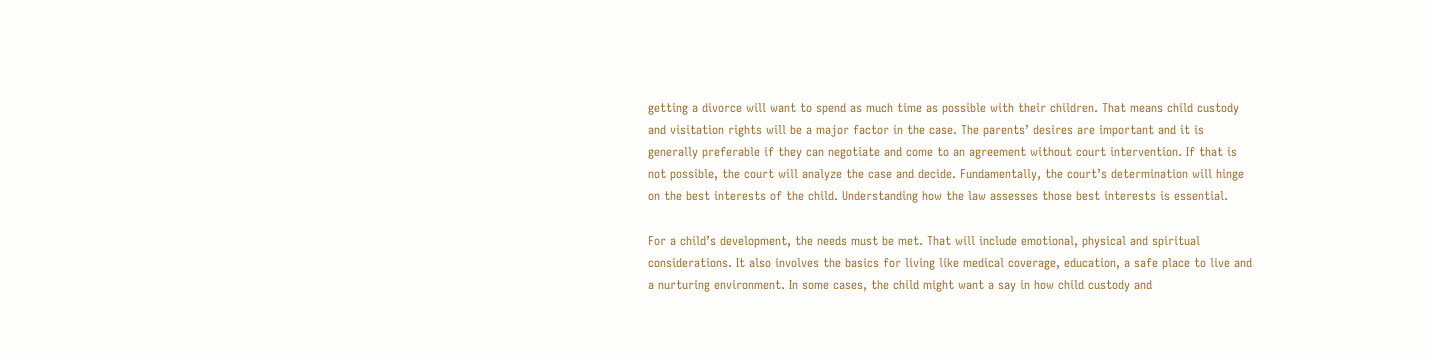getting a divorce will want to spend as much time as possible with their children. That means child custody and visitation rights will be a major factor in the case. The parents’ desires are important and it is generally preferable if they can negotiate and come to an agreement without court intervention. If that is not possible, the court will analyze the case and decide. Fundamentally, the court’s determination will hinge on the best interests of the child. Understanding how the law assesses those best interests is essential.

For a child’s development, the needs must be met. That will include emotional, physical and spiritual considerations. It also involves the basics for living like medical coverage, education, a safe place to live and a nurturing environment. In some cases, the child might want a say in how child custody and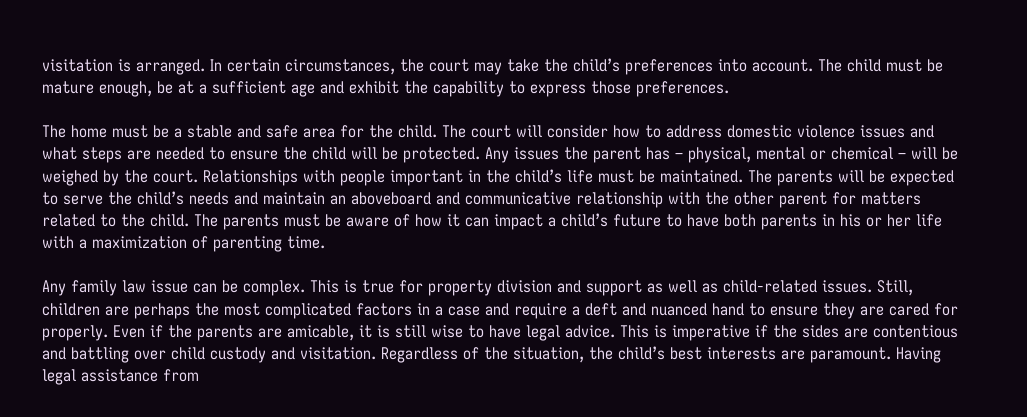visitation is arranged. In certain circumstances, the court may take the child’s preferences into account. The child must be mature enough, be at a sufficient age and exhibit the capability to express those preferences.

The home must be a stable and safe area for the child. The court will consider how to address domestic violence issues and what steps are needed to ensure the child will be protected. Any issues the parent has – physical, mental or chemical – will be weighed by the court. Relationships with people important in the child’s life must be maintained. The parents will be expected to serve the child’s needs and maintain an aboveboard and communicative relationship with the other parent for matters related to the child. The parents must be aware of how it can impact a child’s future to have both parents in his or her life with a maximization of parenting time.

Any family law issue can be complex. This is true for property division and support as well as child-related issues. Still, children are perhaps the most complicated factors in a case and require a deft and nuanced hand to ensure they are cared for properly. Even if the parents are amicable, it is still wise to have legal advice. This is imperative if the sides are contentious and battling over child custody and visitation. Regardless of the situation, the child’s best interests are paramount. Having legal assistance from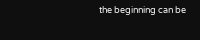the beginning can be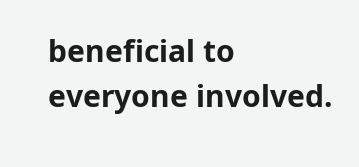beneficial to everyone involved.